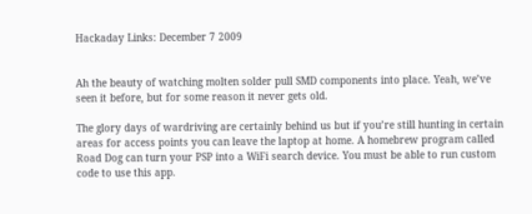Hackaday Links: December 7 2009


Ah the beauty of watching molten solder pull SMD components into place. Yeah, we’ve seen it before, but for some reason it never gets old.

The glory days of wardriving are certainly behind us but if you’re still hunting in certain areas for access points you can leave the laptop at home. A homebrew program called Road Dog can turn your PSP into a WiFi search device. You must be able to run custom code to use this app.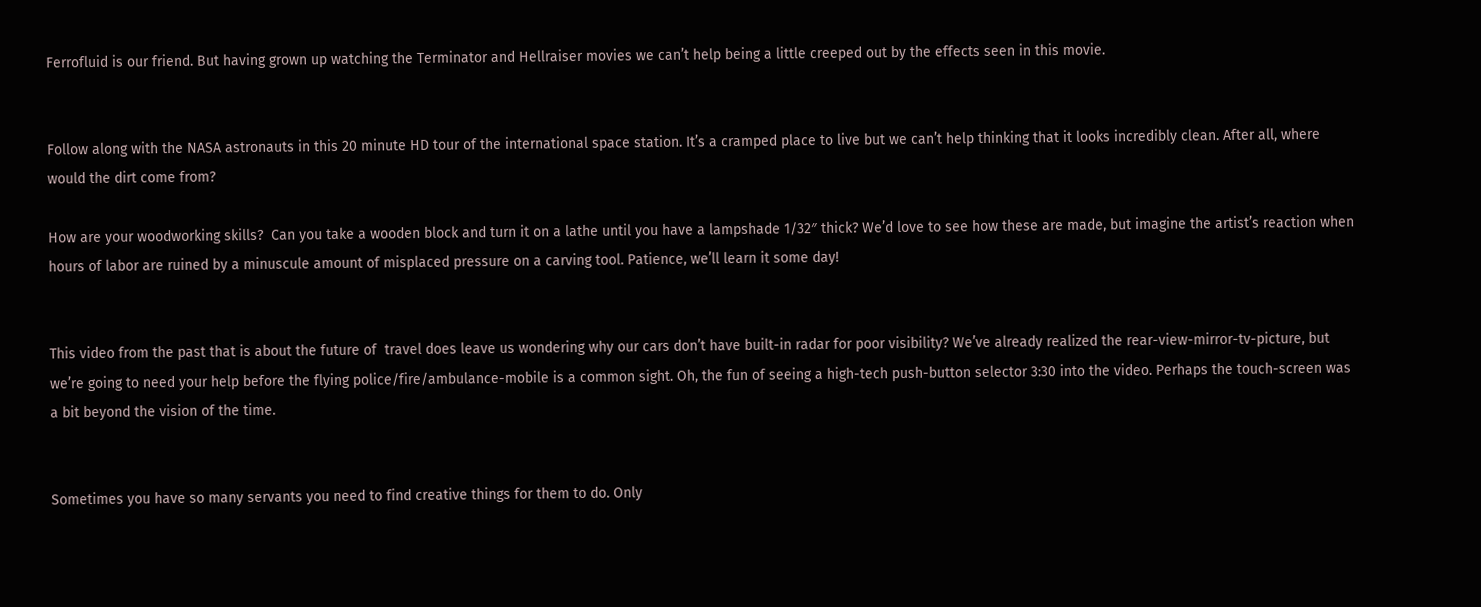Ferrofluid is our friend. But having grown up watching the Terminator and Hellraiser movies we can’t help being a little creeped out by the effects seen in this movie.


Follow along with the NASA astronauts in this 20 minute HD tour of the international space station. It’s a cramped place to live but we can’t help thinking that it looks incredibly clean. After all, where would the dirt come from?

How are your woodworking skills?  Can you take a wooden block and turn it on a lathe until you have a lampshade 1/32″ thick? We’d love to see how these are made, but imagine the artist’s reaction when hours of labor are ruined by a minuscule amount of misplaced pressure on a carving tool. Patience, we’ll learn it some day!


This video from the past that is about the future of  travel does leave us wondering why our cars don’t have built-in radar for poor visibility? We’ve already realized the rear-view-mirror-tv-picture, but we’re going to need your help before the flying police/fire/ambulance-mobile is a common sight. Oh, the fun of seeing a high-tech push-button selector 3:30 into the video. Perhaps the touch-screen was a bit beyond the vision of the time.


Sometimes you have so many servants you need to find creative things for them to do. Only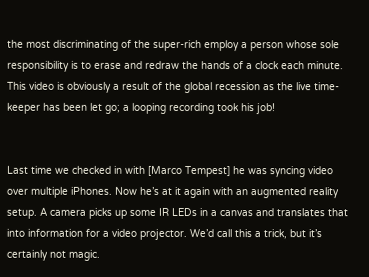the most discriminating of the super-rich employ a person whose sole responsibility is to erase and redraw the hands of a clock each minute. This video is obviously a result of the global recession as the live time-keeper has been let go; a looping recording took his job!


Last time we checked in with [Marco Tempest] he was syncing video over multiple iPhones. Now he’s at it again with an augmented reality setup. A camera picks up some IR LEDs in a canvas and translates that into information for a video projector. We’d call this a trick, but it’s certainly not magic.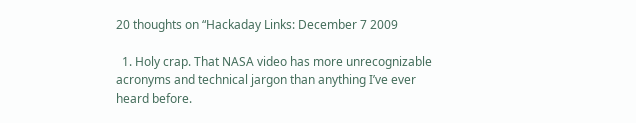20 thoughts on “Hackaday Links: December 7 2009

  1. Holy crap. That NASA video has more unrecognizable acronyms and technical jargon than anything I’ve ever heard before.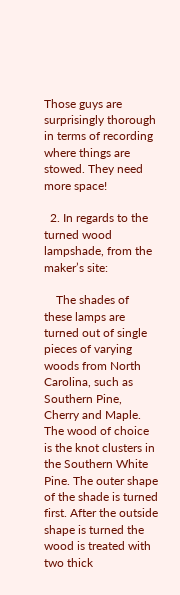Those guys are surprisingly thorough in terms of recording where things are stowed. They need more space!

  2. In regards to the turned wood lampshade, from the maker’s site:

    The shades of these lamps are turned out of single pieces of varying woods from North Carolina, such as Southern Pine, Cherry and Maple. The wood of choice is the knot clusters in the Southern White Pine. The outer shape of the shade is turned first. After the outside shape is turned the wood is treated with two thick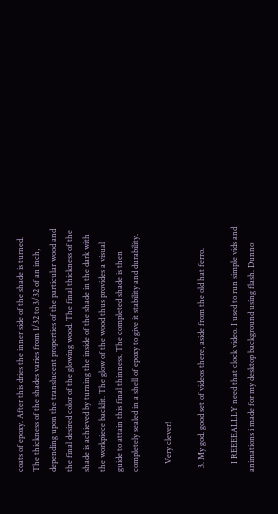coats of epoxy. After this dries the inner side of the shade is turned. The thickness of the shades varies from 1/32 to 3/32 of an inch, depending upon the translucent properties of the particular wood and the final desired color of the glowing wood. The final thickness of the shade is achieved by turning the inside of the shade in the dark with the workpiece backlit. The glow of the wood thus provides a visual guide to attain this final thinness. The completed shade is then completely sealed in a shell of epoxy to give it stability and durability.

    Very clever!

  3. My god. good set of videos there, aside from the old hat ferro.

    I REEEEALLLY need that clock video. I used to run simple vids and animations i made for my desktop background using flash. Dunno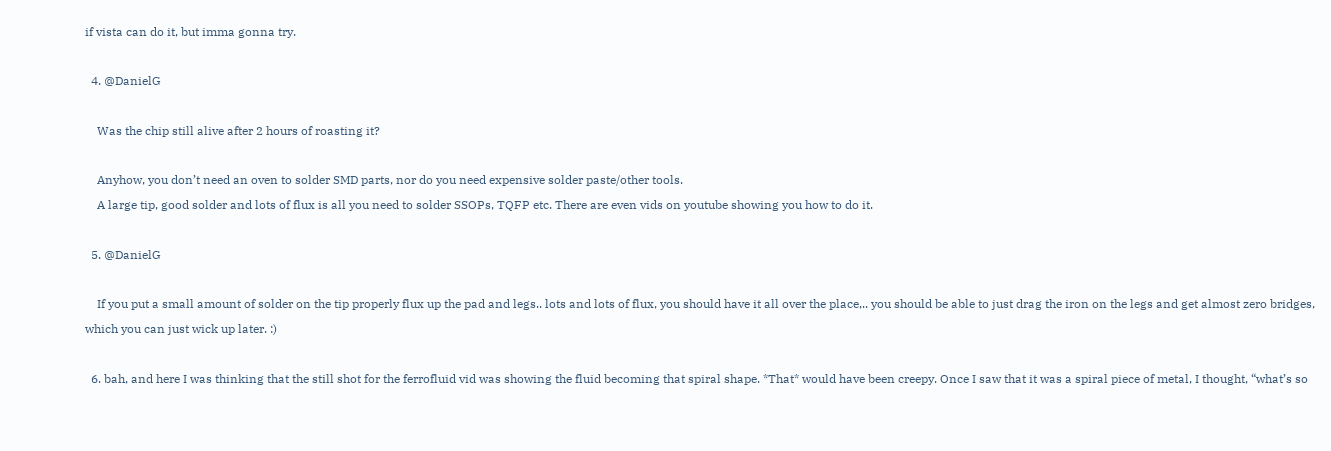if vista can do it, but imma gonna try.

  4. @DanielG

    Was the chip still alive after 2 hours of roasting it?

    Anyhow, you don’t need an oven to solder SMD parts, nor do you need expensive solder paste/other tools.
    A large tip, good solder and lots of flux is all you need to solder SSOPs, TQFP etc. There are even vids on youtube showing you how to do it.

  5. @DanielG

    If you put a small amount of solder on the tip properly flux up the pad and legs.. lots and lots of flux, you should have it all over the place,.. you should be able to just drag the iron on the legs and get almost zero bridges, which you can just wick up later. :)

  6. bah, and here I was thinking that the still shot for the ferrofluid vid was showing the fluid becoming that spiral shape. *That* would have been creepy. Once I saw that it was a spiral piece of metal, I thought, “what’s so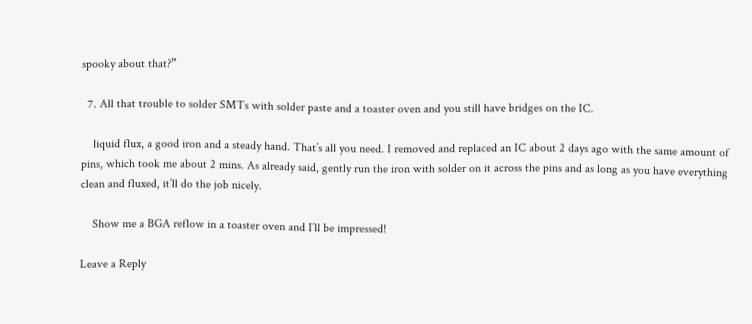spooky about that?”

  7. All that trouble to solder SMTs with solder paste and a toaster oven and you still have bridges on the IC.

    liquid flux, a good iron and a steady hand. That’s all you need. I removed and replaced an IC about 2 days ago with the same amount of pins, which took me about 2 mins. As already said, gently run the iron with solder on it across the pins and as long as you have everything clean and fluxed, it’ll do the job nicely.

    Show me a BGA reflow in a toaster oven and I’ll be impressed!

Leave a Reply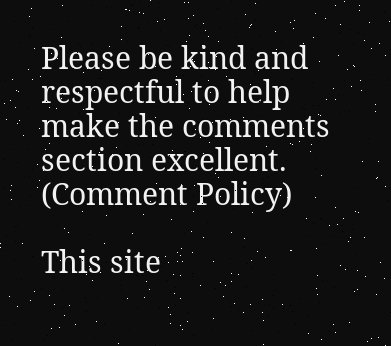Please be kind and respectful to help make the comments section excellent. (Comment Policy)

This site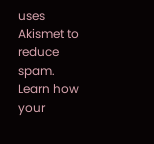uses Akismet to reduce spam. Learn how your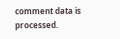comment data is processed.